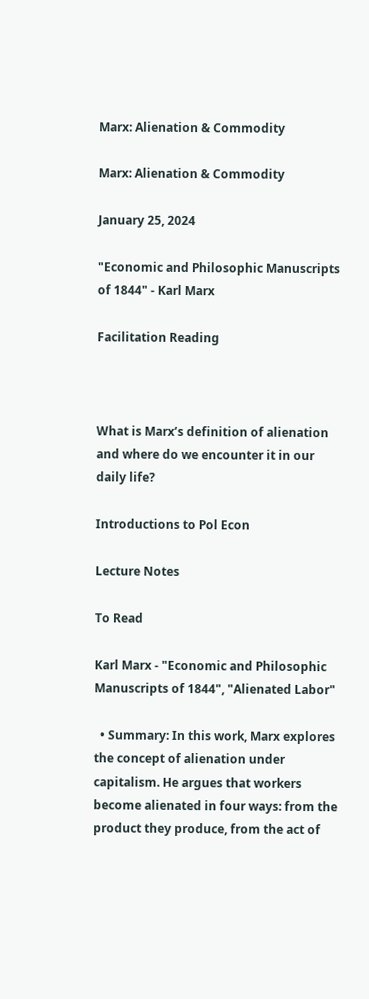Marx: Alienation & Commodity

Marx: Alienation & Commodity

January 25, 2024

"Economic and Philosophic Manuscripts of 1844" - Karl Marx

Facilitation Reading



What is Marx’s definition of alienation and where do we encounter it in our daily life?

Introductions to Pol Econ

Lecture Notes

To Read

Karl Marx - "Economic and Philosophic Manuscripts of 1844", "Alienated Labor"

  • Summary: In this work, Marx explores the concept of alienation under capitalism. He argues that workers become alienated in four ways: from the product they produce, from the act of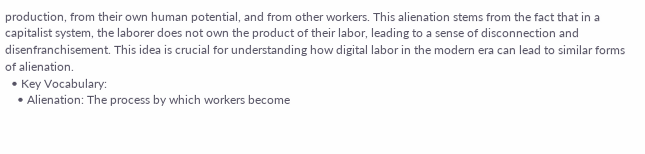production, from their own human potential, and from other workers. This alienation stems from the fact that in a capitalist system, the laborer does not own the product of their labor, leading to a sense of disconnection and disenfranchisement. This idea is crucial for understanding how digital labor in the modern era can lead to similar forms of alienation.
  • Key Vocabulary:
    • Alienation: The process by which workers become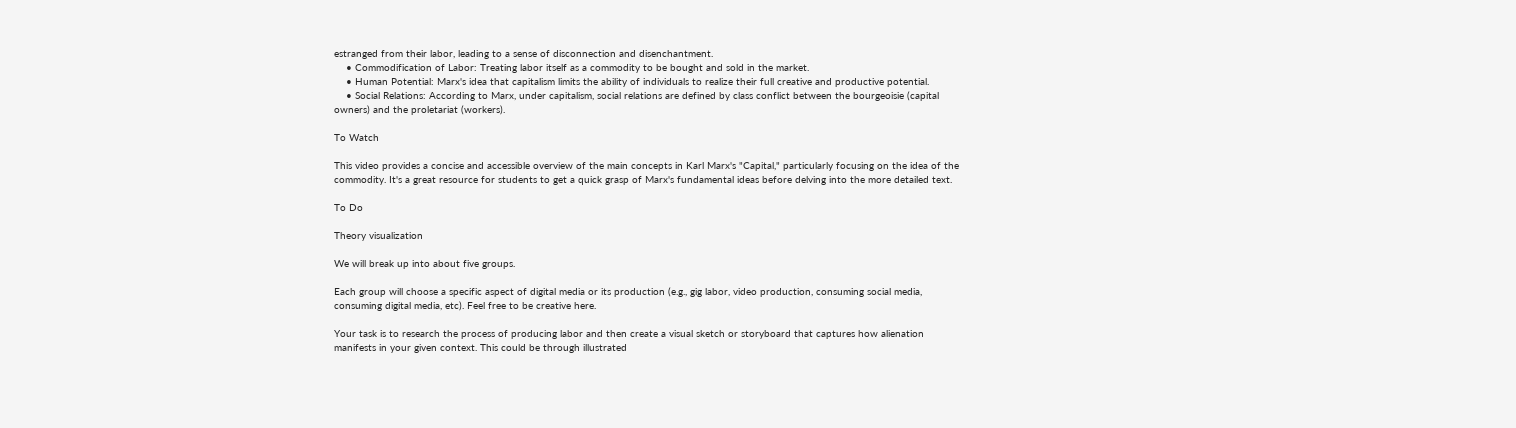estranged from their labor, leading to a sense of disconnection and disenchantment.
    • Commodification of Labor: Treating labor itself as a commodity to be bought and sold in the market.
    • Human Potential: Marx's idea that capitalism limits the ability of individuals to realize their full creative and productive potential.
    • Social Relations: According to Marx, under capitalism, social relations are defined by class conflict between the bourgeoisie (capital owners) and the proletariat (workers).

To Watch

This video provides a concise and accessible overview of the main concepts in Karl Marx's "Capital," particularly focusing on the idea of the commodity. It's a great resource for students to get a quick grasp of Marx's fundamental ideas before delving into the more detailed text.

To Do

Theory visualization

We will break up into about five groups.

Each group will choose a specific aspect of digital media or its production (e.g., gig labor, video production, consuming social media, consuming digital media, etc). Feel free to be creative here.

Your task is to research the process of producing labor and then create a visual sketch or storyboard that captures how alienation manifests in your given context. This could be through illustrated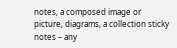notes, a composed image or picture, diagrams, a collection sticky notes – any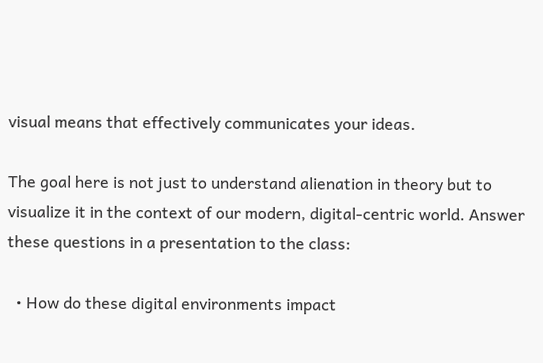visual means that effectively communicates your ideas.

The goal here is not just to understand alienation in theory but to visualize it in the context of our modern, digital-centric world. Answer these questions in a presentation to the class:

  • How do these digital environments impact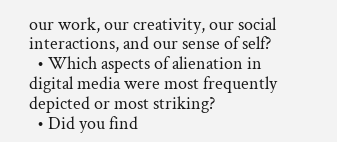our work, our creativity, our social interactions, and our sense of self?
  • Which aspects of alienation in digital media were most frequently depicted or most striking?
  • Did you find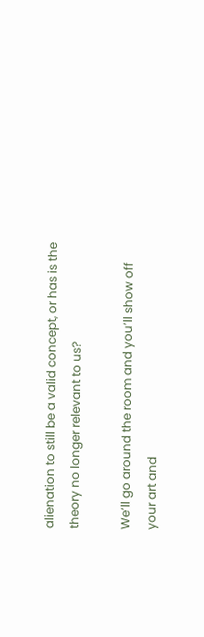alienation to still be a valid concept, or has is the theory no longer relevant to us?

We’ll go around the room and you’ll show off your art and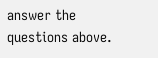answer the questions above.